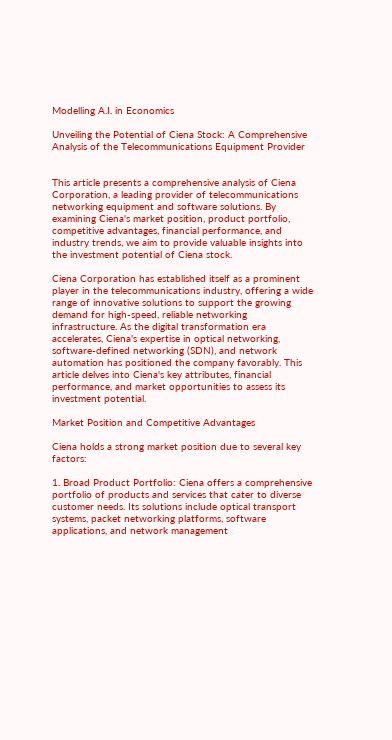Modelling A.I. in Economics

Unveiling the Potential of Ciena Stock: A Comprehensive Analysis of the Telecommunications Equipment Provider


This article presents a comprehensive analysis of Ciena Corporation, a leading provider of telecommunications networking equipment and software solutions. By examining Ciena's market position, product portfolio, competitive advantages, financial performance, and industry trends, we aim to provide valuable insights into the investment potential of Ciena stock.

Ciena Corporation has established itself as a prominent player in the telecommunications industry, offering a wide range of innovative solutions to support the growing demand for high-speed, reliable networking infrastructure. As the digital transformation era accelerates, Ciena's expertise in optical networking, software-defined networking (SDN), and network automation has positioned the company favorably. This article delves into Ciena's key attributes, financial performance, and market opportunities to assess its investment potential.

Market Position and Competitive Advantages

Ciena holds a strong market position due to several key factors:

1. Broad Product Portfolio: Ciena offers a comprehensive portfolio of products and services that cater to diverse customer needs. Its solutions include optical transport systems, packet networking platforms, software applications, and network management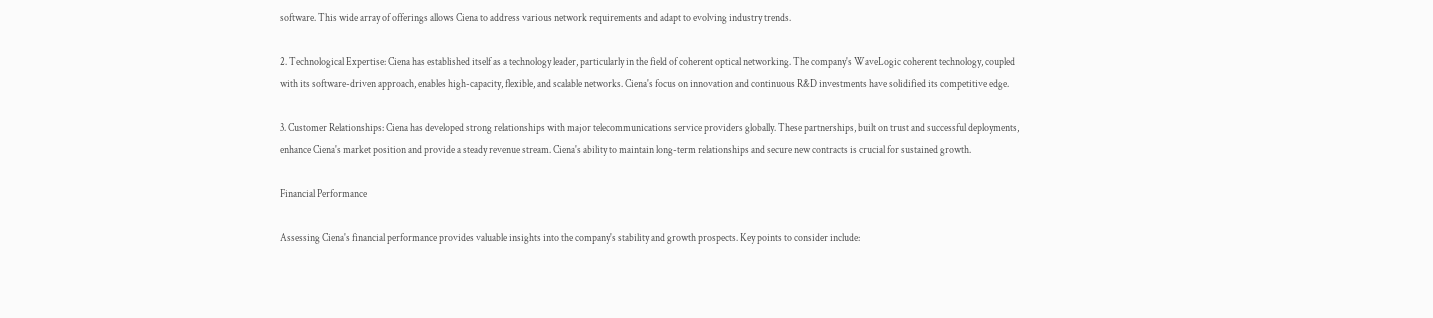software. This wide array of offerings allows Ciena to address various network requirements and adapt to evolving industry trends.

2. Technological Expertise: Ciena has established itself as a technology leader, particularly in the field of coherent optical networking. The company's WaveLogic coherent technology, coupled with its software-driven approach, enables high-capacity, flexible, and scalable networks. Ciena's focus on innovation and continuous R&D investments have solidified its competitive edge.

3. Customer Relationships: Ciena has developed strong relationships with major telecommunications service providers globally. These partnerships, built on trust and successful deployments, enhance Ciena's market position and provide a steady revenue stream. Ciena's ability to maintain long-term relationships and secure new contracts is crucial for sustained growth.

Financial Performance

Assessing Ciena's financial performance provides valuable insights into the company's stability and growth prospects. Key points to consider include: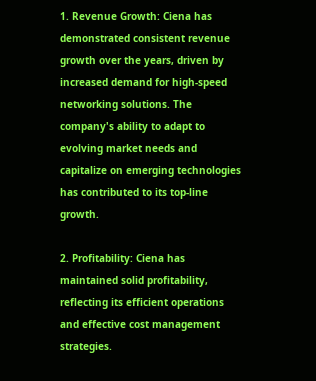1. Revenue Growth: Ciena has demonstrated consistent revenue growth over the years, driven by increased demand for high-speed networking solutions. The company's ability to adapt to evolving market needs and capitalize on emerging technologies has contributed to its top-line growth.

2. Profitability: Ciena has maintained solid profitability, reflecting its efficient operations and effective cost management strategies.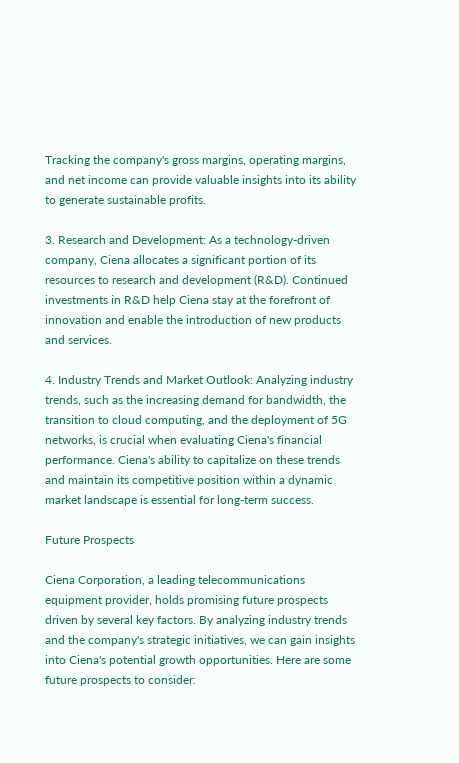Tracking the company's gross margins, operating margins, and net income can provide valuable insights into its ability to generate sustainable profits.

3. Research and Development: As a technology-driven company, Ciena allocates a significant portion of its resources to research and development (R&D). Continued investments in R&D help Ciena stay at the forefront of innovation and enable the introduction of new products and services.

4. Industry Trends and Market Outlook: Analyzing industry trends, such as the increasing demand for bandwidth, the transition to cloud computing, and the deployment of 5G networks, is crucial when evaluating Ciena's financial performance. Ciena's ability to capitalize on these trends and maintain its competitive position within a dynamic market landscape is essential for long-term success.

Future Prospects

Ciena Corporation, a leading telecommunications equipment provider, holds promising future prospects driven by several key factors. By analyzing industry trends and the company's strategic initiatives, we can gain insights into Ciena's potential growth opportunities. Here are some future prospects to consider: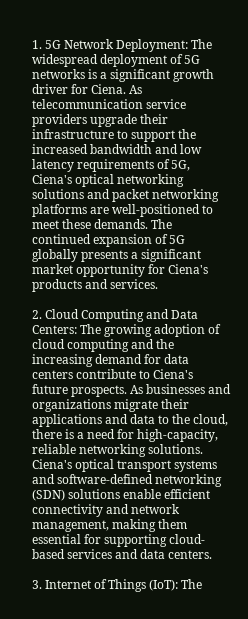1. 5G Network Deployment: The widespread deployment of 5G networks is a significant growth driver for Ciena. As telecommunication service providers upgrade their infrastructure to support the increased bandwidth and low latency requirements of 5G, Ciena's optical networking solutions and packet networking platforms are well-positioned to meet these demands. The continued expansion of 5G globally presents a significant market opportunity for Ciena's products and services.

2. Cloud Computing and Data Centers: The growing adoption of cloud computing and the increasing demand for data centers contribute to Ciena's future prospects. As businesses and organizations migrate their applications and data to the cloud, there is a need for high-capacity, reliable networking solutions. Ciena's optical transport systems and software-defined networking (SDN) solutions enable efficient connectivity and network management, making them essential for supporting cloud-based services and data centers.

3. Internet of Things (IoT): The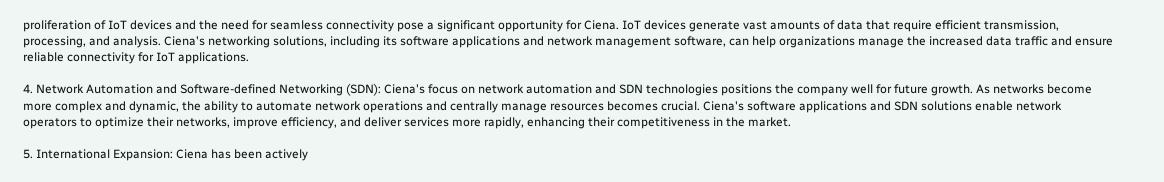proliferation of IoT devices and the need for seamless connectivity pose a significant opportunity for Ciena. IoT devices generate vast amounts of data that require efficient transmission, processing, and analysis. Ciena's networking solutions, including its software applications and network management software, can help organizations manage the increased data traffic and ensure reliable connectivity for IoT applications.

4. Network Automation and Software-defined Networking (SDN): Ciena's focus on network automation and SDN technologies positions the company well for future growth. As networks become more complex and dynamic, the ability to automate network operations and centrally manage resources becomes crucial. Ciena's software applications and SDN solutions enable network operators to optimize their networks, improve efficiency, and deliver services more rapidly, enhancing their competitiveness in the market.

5. International Expansion: Ciena has been actively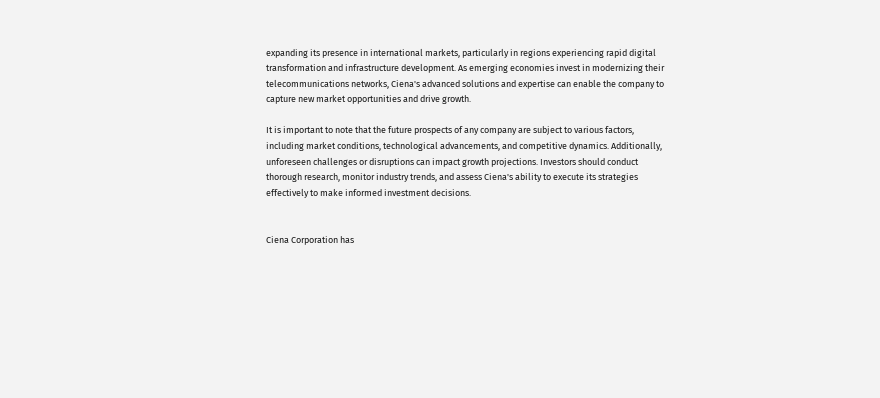expanding its presence in international markets, particularly in regions experiencing rapid digital transformation and infrastructure development. As emerging economies invest in modernizing their telecommunications networks, Ciena's advanced solutions and expertise can enable the company to capture new market opportunities and drive growth.

It is important to note that the future prospects of any company are subject to various factors, including market conditions, technological advancements, and competitive dynamics. Additionally, unforeseen challenges or disruptions can impact growth projections. Investors should conduct thorough research, monitor industry trends, and assess Ciena's ability to execute its strategies effectively to make informed investment decisions.


Ciena Corporation has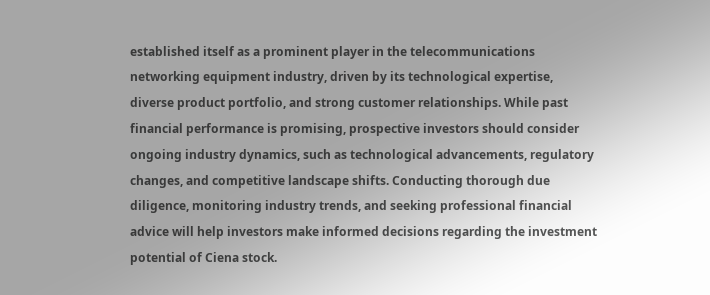established itself as a prominent player in the telecommunications networking equipment industry, driven by its technological expertise, diverse product portfolio, and strong customer relationships. While past financial performance is promising, prospective investors should consider ongoing industry dynamics, such as technological advancements, regulatory changes, and competitive landscape shifts. Conducting thorough due diligence, monitoring industry trends, and seeking professional financial advice will help investors make informed decisions regarding the investment potential of Ciena stock.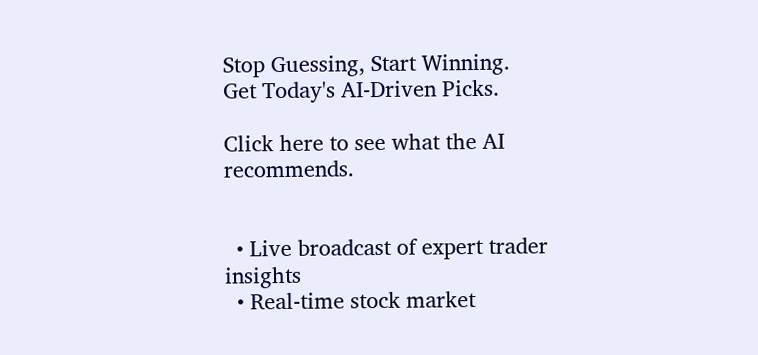Stop Guessing, Start Winning.
Get Today's AI-Driven Picks.

Click here to see what the AI recommends.


  • Live broadcast of expert trader insights
  • Real-time stock market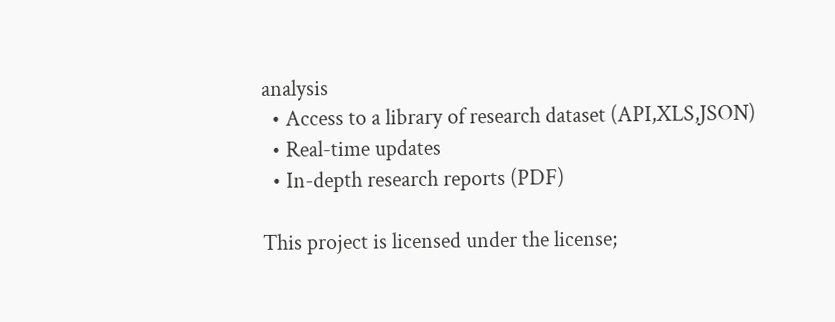analysis
  • Access to a library of research dataset (API,XLS,JSON)
  • Real-time updates
  • In-depth research reports (PDF)

This project is licensed under the license;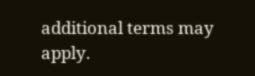additional terms may apply.